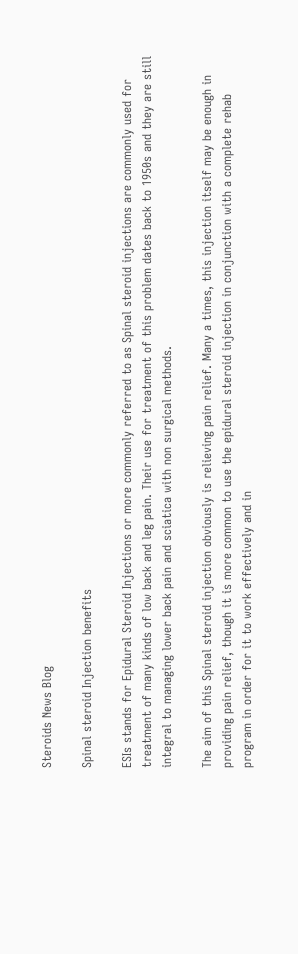Steroids News Blog

Spinal steroid Injection benefits

ESIs stands for Epidural Steroid Injections or more commonly referred to as Spinal steroid injections are commonly used for treatment of many kinds of low back and leg pain. Their use for treatment of this problem dates back to 1950s and they are still integral to managing lower back pain and sciatica with non surgical methods.

The aim of this Spinal steroid injection obviously is relieving pain relief. Many a times, this injection itself may be enough in providing pain relief, though it is more common to use the epidural steroid injection in conjunction with a complete rehab program in order for it to work effectively and in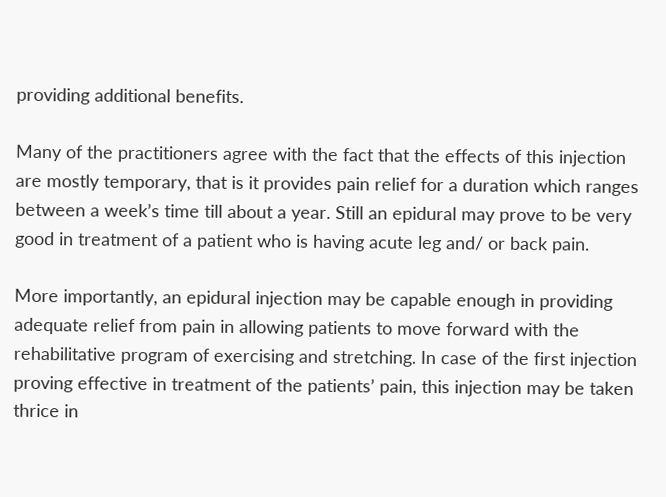providing additional benefits.

Many of the practitioners agree with the fact that the effects of this injection are mostly temporary, that is it provides pain relief for a duration which ranges between a week’s time till about a year. Still an epidural may prove to be very good in treatment of a patient who is having acute leg and/ or back pain.

More importantly, an epidural injection may be capable enough in providing adequate relief from pain in allowing patients to move forward with the rehabilitative program of exercising and stretching. In case of the first injection proving effective in treatment of the patients’ pain, this injection may be taken thrice in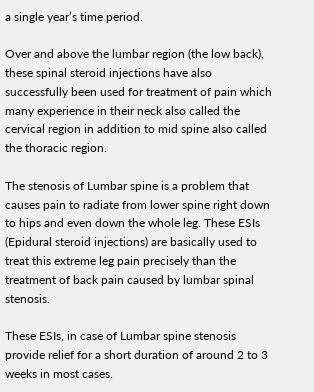a single year’s time period.

Over and above the lumbar region (the low back), these spinal steroid injections have also successfully been used for treatment of pain which many experience in their neck also called the cervical region in addition to mid spine also called the thoracic region.

The stenosis of Lumbar spine is a problem that causes pain to radiate from lower spine right down to hips and even down the whole leg. These ESIs (Epidural steroid injections) are basically used to treat this extreme leg pain precisely than the treatment of back pain caused by lumbar spinal stenosis.

These ESIs, in case of Lumbar spine stenosis provide relief for a short duration of around 2 to 3 weeks in most cases.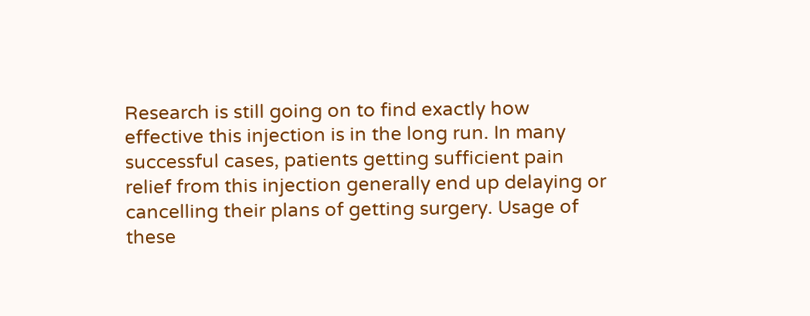Research is still going on to find exactly how effective this injection is in the long run. In many successful cases, patients getting sufficient pain relief from this injection generally end up delaying or cancelling their plans of getting surgery. Usage of these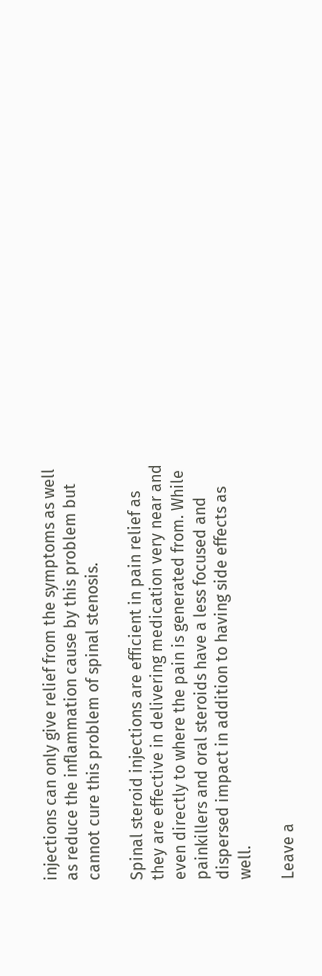injections can only give relief from the symptoms as well as reduce the inflammation cause by this problem but cannot cure this problem of spinal stenosis.

Spinal steroid injections are efficient in pain relief as they are effective in delivering medication very near and even directly to where the pain is generated from. While painkillers and oral steroids have a less focused and dispersed impact in addition to having side effects as well.

Leave a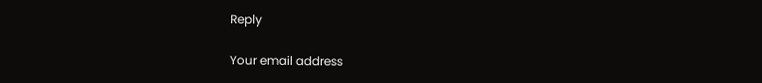Reply

Your email address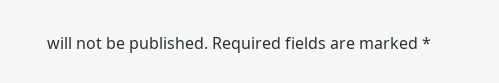will not be published. Required fields are marked *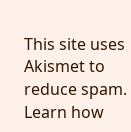This site uses Akismet to reduce spam. Learn how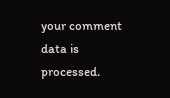your comment data is processed.